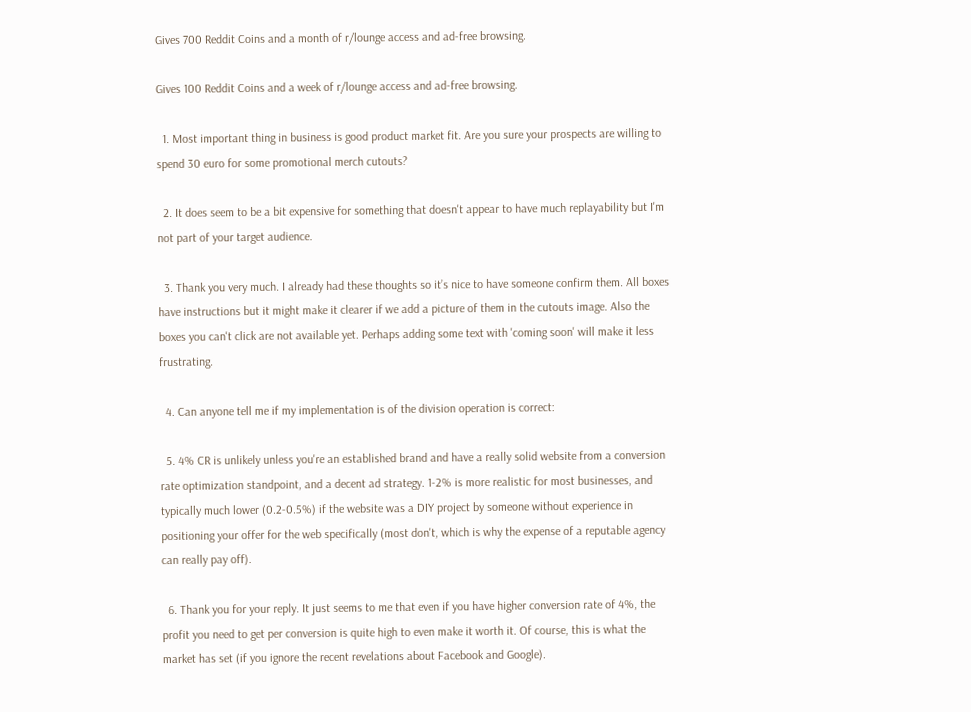Gives 700 Reddit Coins and a month of r/lounge access and ad-free browsing.

Gives 100 Reddit Coins and a week of r/lounge access and ad-free browsing.

  1. Most important thing in business is good product market fit. Are you sure your prospects are willing to spend 30 euro for some promotional merch cutouts?

  2. It does seem to be a bit expensive for something that doesn't appear to have much replayability but I'm not part of your target audience.

  3. Thank you very much. I already had these thoughts so it’s nice to have someone confirm them. All boxes have instructions but it might make it clearer if we add a picture of them in the cutouts image. Also the boxes you can't click are not available yet. Perhaps adding some text with 'coming soon' will make it less frustrating.

  4. Can anyone tell me if my implementation is of the division operation is correct:

  5. 4% CR is unlikely unless you're an established brand and have a really solid website from a conversion rate optimization standpoint, and a decent ad strategy. 1-2% is more realistic for most businesses, and typically much lower (0.2-0.5%) if the website was a DIY project by someone without experience in positioning your offer for the web specifically (most don't, which is why the expense of a reputable agency can really pay off).

  6. Thank you for your reply. It just seems to me that even if you have higher conversion rate of 4%, the profit you need to get per conversion is quite high to even make it worth it. Of course, this is what the market has set (if you ignore the recent revelations about Facebook and Google).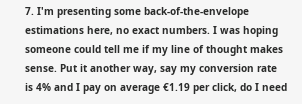7. I'm presenting some back-of-the-envelope estimations here, no exact numbers. I was hoping someone could tell me if my line of thought makes sense. Put it another way, say my conversion rate is 4% and I pay on average €1.19 per click, do I need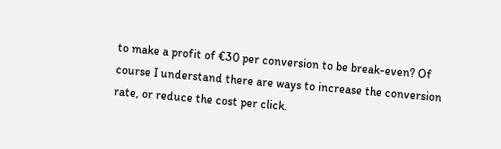to make a profit of €30 per conversion to be break-even? Of course I understand there are ways to increase the conversion rate, or reduce the cost per click.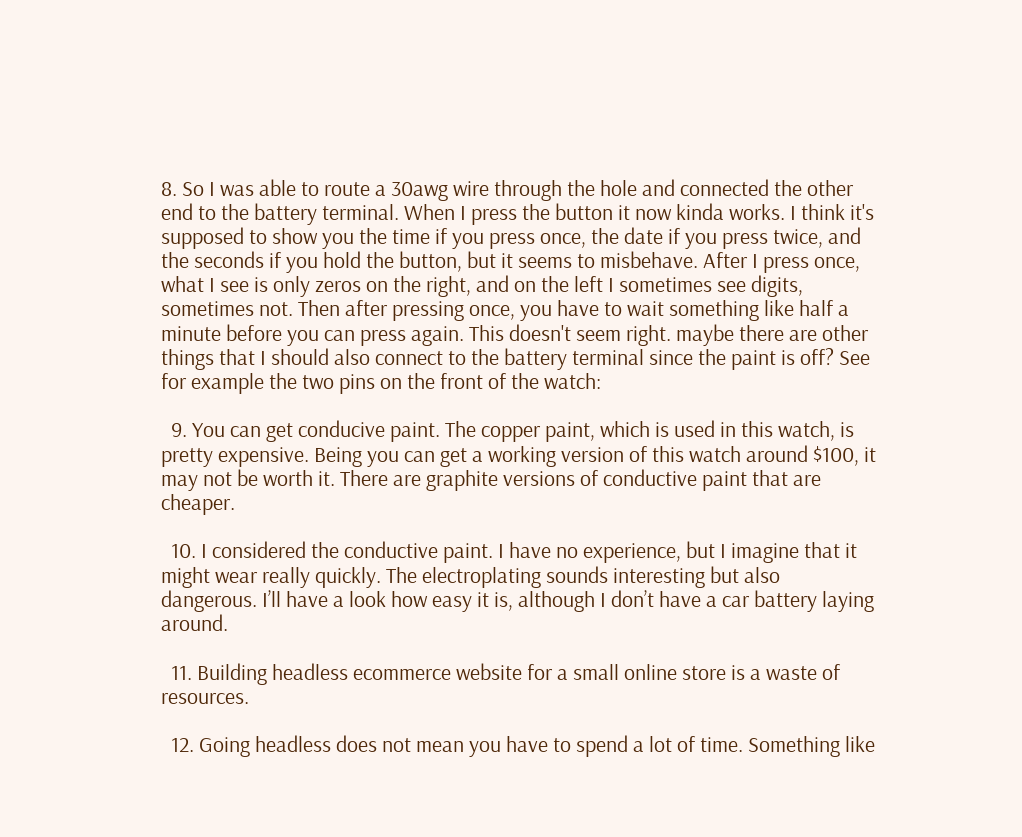8. So I was able to route a 30awg wire through the hole and connected the other end to the battery terminal. When I press the button it now kinda works. I think it's supposed to show you the time if you press once, the date if you press twice, and the seconds if you hold the button, but it seems to misbehave. After I press once, what I see is only zeros on the right, and on the left I sometimes see digits, sometimes not. Then after pressing once, you have to wait something like half a minute before you can press again. This doesn't seem right. maybe there are other things that I should also connect to the battery terminal since the paint is off? See for example the two pins on the front of the watch:

  9. You can get conducive paint. The copper paint, which is used in this watch, is pretty expensive. Being you can get a working version of this watch around $100, it may not be worth it. There are graphite versions of conductive paint that are cheaper.

  10. I considered the conductive paint. I have no experience, but I imagine that it might wear really quickly. The electroplating sounds interesting but also dangerous. I’ll have a look how easy it is, although I don’t have a car battery laying around.

  11. Building headless ecommerce website for a small online store is a waste of resources.

  12. Going headless does not mean you have to spend a lot of time. Something like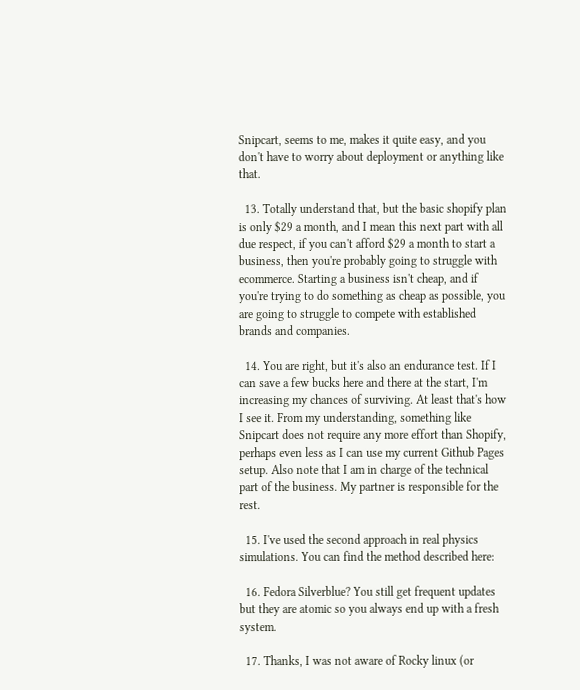Snipcart, seems to me, makes it quite easy, and you don't have to worry about deployment or anything like that.

  13. Totally understand that, but the basic shopify plan is only $29 a month, and I mean this next part with all due respect, if you can't afford $29 a month to start a business, then you're probably going to struggle with ecommerce. Starting a business isn't cheap, and if you're trying to do something as cheap as possible, you are going to struggle to compete with established brands and companies.

  14. You are right, but it's also an endurance test. If I can save a few bucks here and there at the start, I'm increasing my chances of surviving. At least that's how I see it. From my understanding, something like Snipcart does not require any more effort than Shopify, perhaps even less as I can use my current Github Pages setup. Also note that I am in charge of the technical part of the business. My partner is responsible for the rest.

  15. I've used the second approach in real physics simulations. You can find the method described here:

  16. Fedora Silverblue? You still get frequent updates but they are atomic so you always end up with a fresh system.

  17. Thanks, I was not aware of Rocky linux (or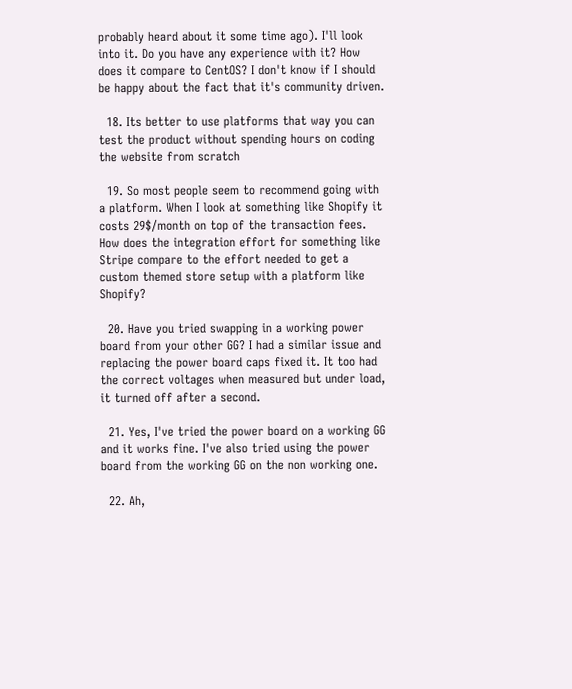probably heard about it some time ago). I'll look into it. Do you have any experience with it? How does it compare to CentOS? I don't know if I should be happy about the fact that it's community driven.

  18. Its better to use platforms that way you can test the product without spending hours on coding the website from scratch

  19. So most people seem to recommend going with a platform. When I look at something like Shopify it costs 29$/month on top of the transaction fees. How does the integration effort for something like Stripe compare to the effort needed to get a custom themed store setup with a platform like Shopify?

  20. Have you tried swapping in a working power board from your other GG? I had a similar issue and replacing the power board caps fixed it. It too had the correct voltages when measured but under load, it turned off after a second.

  21. Yes, I've tried the power board on a working GG and it works fine. I've also tried using the power board from the working GG on the non working one.

  22. Ah,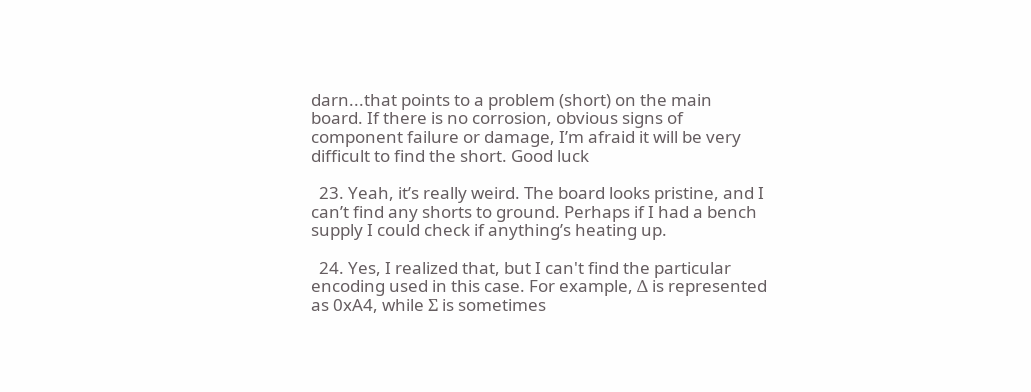darn...that points to a problem (short) on the main board. If there is no corrosion, obvious signs of component failure or damage, I’m afraid it will be very difficult to find the short. Good luck

  23. Yeah, it’s really weird. The board looks pristine, and I can’t find any shorts to ground. Perhaps if I had a bench supply I could check if anything’s heating up.

  24. Yes, I realized that, but I can't find the particular encoding used in this case. For example, Δ is represented as 0xA4, while Σ is sometimes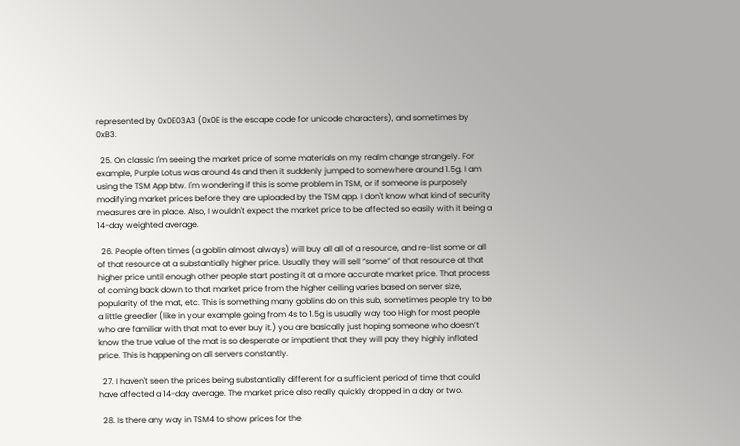represented by 0x0E03A3 (0x0E is the escape code for unicode characters), and sometimes by 0xB3.

  25. On classic I'm seeing the market price of some materials on my realm change strangely. For example, Purple Lotus was around 4s and then it suddenly jumped to somewhere around 1.5g. I am using the TSM App btw. I'm wondering if this is some problem in TSM, or if someone is purposely modifying market prices before they are uploaded by the TSM app. I don't know what kind of security measures are in place. Also, I wouldn't expect the market price to be affected so easily with it being a 14-day weighted average.

  26. People often times (a goblin almost always) will buy all all of a resource, and re-list some or all of that resource at a substantially higher price. Usually they will sell “some” of that resource at that higher price until enough other people start posting it at a more accurate market price. That process of coming back down to that market price from the higher ceiling varies based on server size, popularity of the mat, etc. This is something many goblins do on this sub, sometimes people try to be a little greedier (like in your example going from 4s to 1.5g is usually way too High for most people who are familiar with that mat to ever buy it.) you are basically just hoping someone who doesn’t know the true value of the mat is so desperate or impatient that they will pay they highly inflated price. This is happening on all servers constantly.

  27. I haven't seen the prices being substantially different for a sufficient period of time that could have affected a 14-day average. The market price also really quickly dropped in a day or two.

  28. Is there any way in TSM4 to show prices for the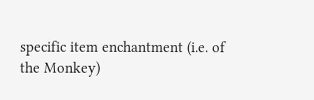specific item enchantment (i.e. of the Monkey)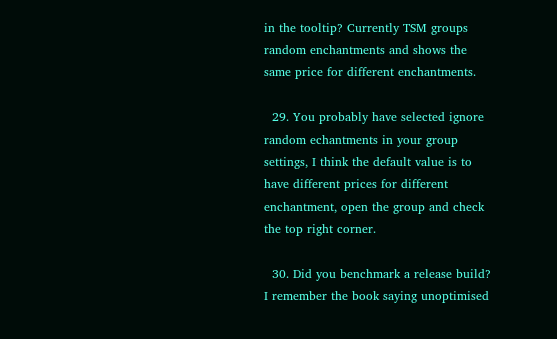in the tooltip? Currently TSM groups random enchantments and shows the same price for different enchantments.

  29. You probably have selected ignore random echantments in your group settings, I think the default value is to have different prices for different enchantment, open the group and check the top right corner.

  30. Did you benchmark a release build? I remember the book saying unoptimised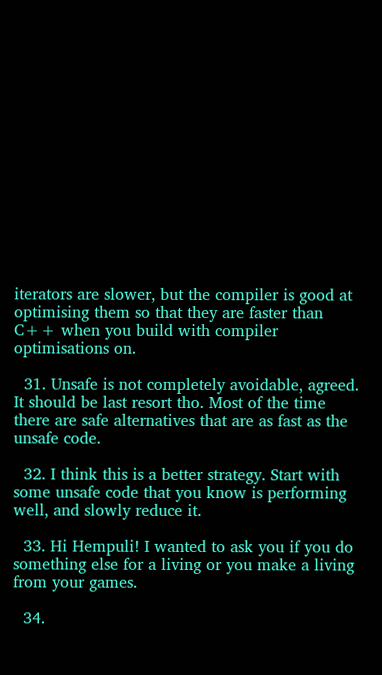iterators are slower, but the compiler is good at optimising them so that they are faster than C++ when you build with compiler optimisations on.

  31. Unsafe is not completely avoidable, agreed. It should be last resort tho. Most of the time there are safe alternatives that are as fast as the unsafe code.

  32. I think this is a better strategy. Start with some unsafe code that you know is performing well, and slowly reduce it.

  33. Hi Hempuli! I wanted to ask you if you do something else for a living or you make a living from your games.

  34.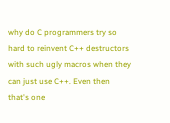why do C programmers try so hard to reinvent C++ destructors with such ugly macros when they can just use C++. Even then that's one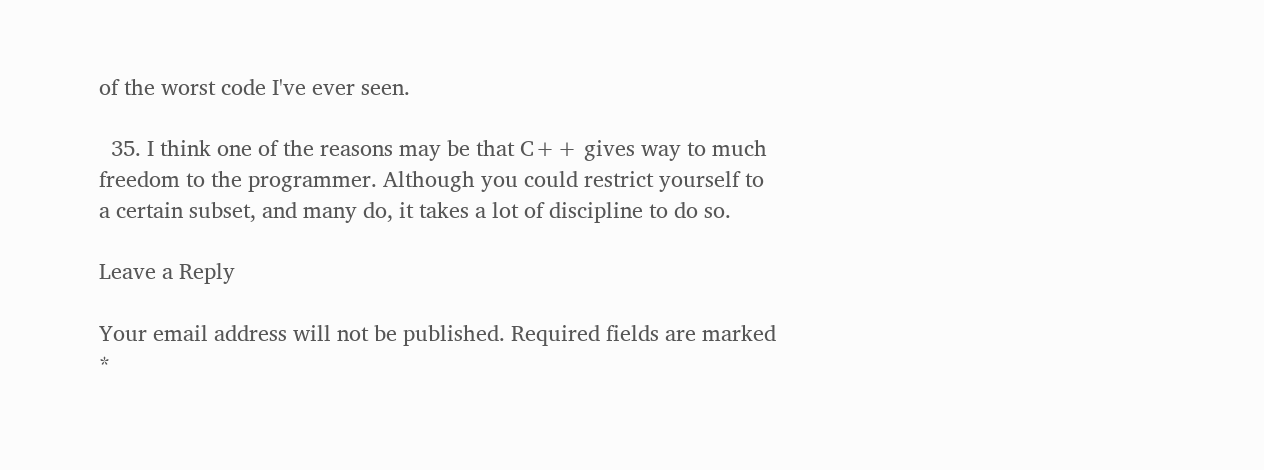of the worst code I've ever seen.

  35. I think one of the reasons may be that C++ gives way to much freedom to the programmer. Although you could restrict yourself to a certain subset, and many do, it takes a lot of discipline to do so.

Leave a Reply

Your email address will not be published. Required fields are marked *